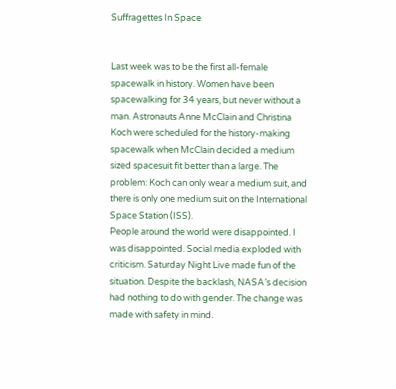Suffragettes In Space


Last week was to be the first all-female spacewalk in history. Women have been spacewalking for 34 years, but never without a man. Astronauts Anne McClain and Christina Koch were scheduled for the history-making spacewalk when McClain decided a medium sized spacesuit fit better than a large. The problem: Koch can only wear a medium suit, and there is only one medium suit on the International Space Station (ISS).
People around the world were disappointed. I was disappointed. Social media exploded with criticism. Saturday Night Live made fun of the situation. Despite the backlash, NASA’s decision had nothing to do with gender. The change was made with safety in mind.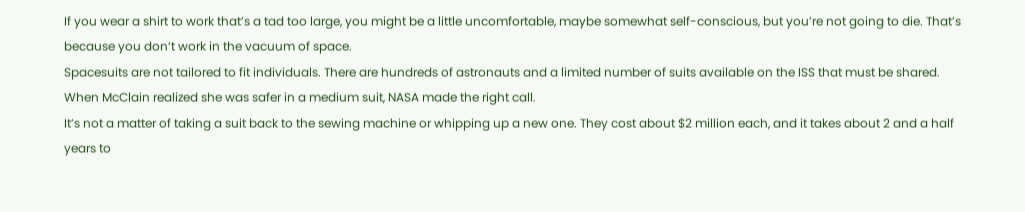If you wear a shirt to work that’s a tad too large, you might be a little uncomfortable, maybe somewhat self-conscious, but you’re not going to die. That’s because you don’t work in the vacuum of space.
Spacesuits are not tailored to fit individuals. There are hundreds of astronauts and a limited number of suits available on the ISS that must be shared. When McClain realized she was safer in a medium suit, NASA made the right call.
It’s not a matter of taking a suit back to the sewing machine or whipping up a new one. They cost about $2 million each, and it takes about 2 and a half years to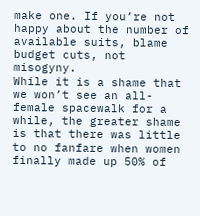make one. If you’re not happy about the number of available suits, blame budget cuts, not misogyny.
While it is a shame that we won’t see an all-female spacewalk for a while, the greater shame is that there was little to no fanfare when women finally made up 50% of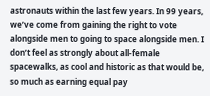astronauts within the last few years. In 99 years, we’ve come from gaining the right to vote alongside men to going to space alongside men. I don’t feel as strongly about all-female spacewalks, as cool and historic as that would be, so much as earning equal pay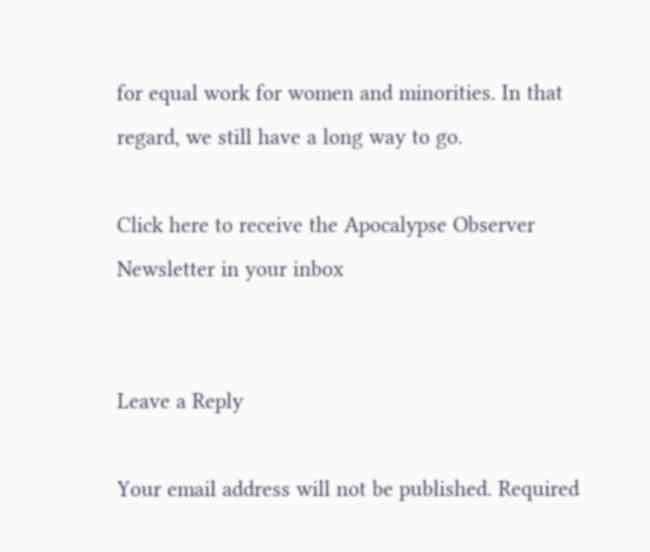for equal work for women and minorities. In that regard, we still have a long way to go.

Click here to receive the Apocalypse Observer Newsletter in your inbox


Leave a Reply

Your email address will not be published. Required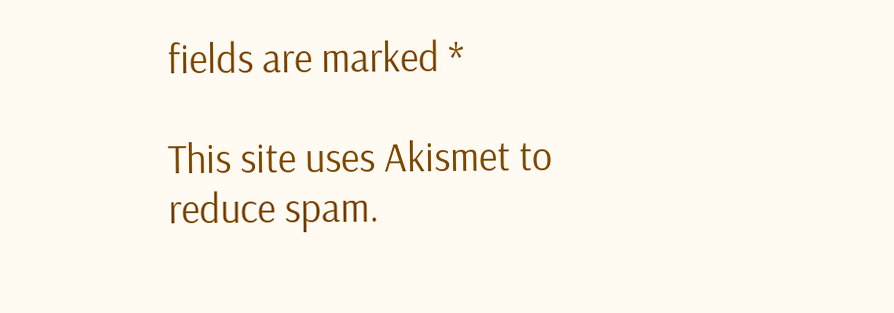fields are marked *

This site uses Akismet to reduce spam.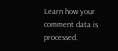Learn how your comment data is processed.